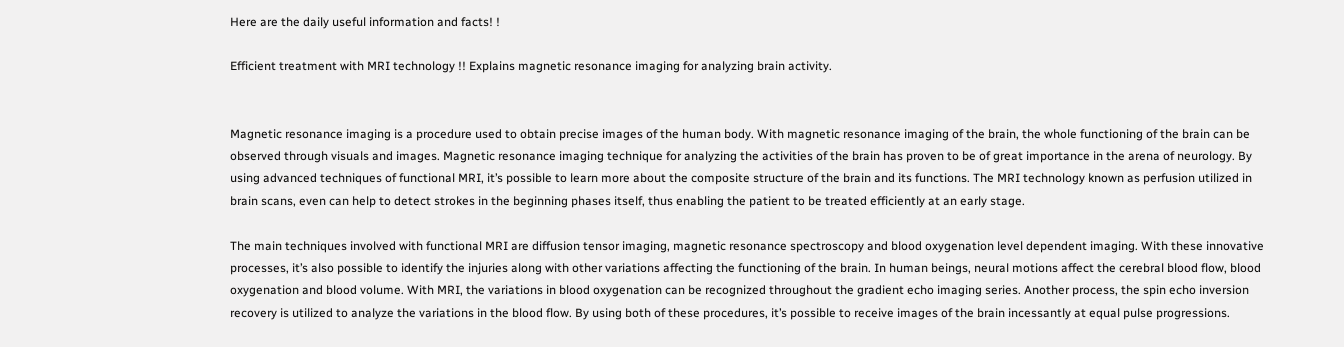Here are the daily useful information and facts! !

Efficient treatment with MRI technology !! Explains magnetic resonance imaging for analyzing brain activity.


Magnetic resonance imaging is a procedure used to obtain precise images of the human body. With magnetic resonance imaging of the brain, the whole functioning of the brain can be observed through visuals and images. Magnetic resonance imaging technique for analyzing the activities of the brain has proven to be of great importance in the arena of neurology. By using advanced techniques of functional MRI, it’s possible to learn more about the composite structure of the brain and its functions. The MRI technology known as perfusion utilized in brain scans, even can help to detect strokes in the beginning phases itself, thus enabling the patient to be treated efficiently at an early stage.

The main techniques involved with functional MRI are diffusion tensor imaging, magnetic resonance spectroscopy and blood oxygenation level dependent imaging. With these innovative processes, it’s also possible to identify the injuries along with other variations affecting the functioning of the brain. In human beings, neural motions affect the cerebral blood flow, blood oxygenation and blood volume. With MRI, the variations in blood oxygenation can be recognized throughout the gradient echo imaging series. Another process, the spin echo inversion recovery is utilized to analyze the variations in the blood flow. By using both of these procedures, it’s possible to receive images of the brain incessantly at equal pulse progressions.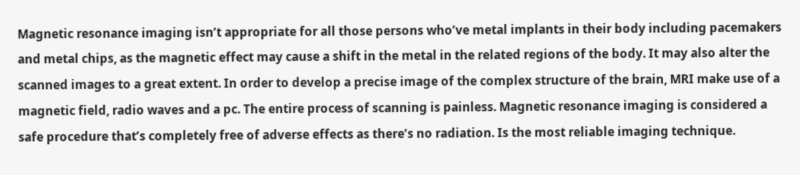Magnetic resonance imaging isn’t appropriate for all those persons who’ve metal implants in their body including pacemakers and metal chips, as the magnetic effect may cause a shift in the metal in the related regions of the body. It may also alter the scanned images to a great extent. In order to develop a precise image of the complex structure of the brain, MRI make use of a magnetic field, radio waves and a pc. The entire process of scanning is painless. Magnetic resonance imaging is considered a safe procedure that’s completely free of adverse effects as there’s no radiation. Is the most reliable imaging technique.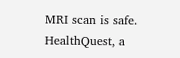MRI scan is safe. HealthQuest, a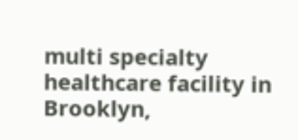multi specialty healthcare facility in Brooklyn,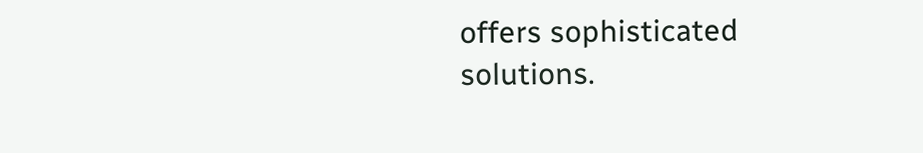offers sophisticated solutions.